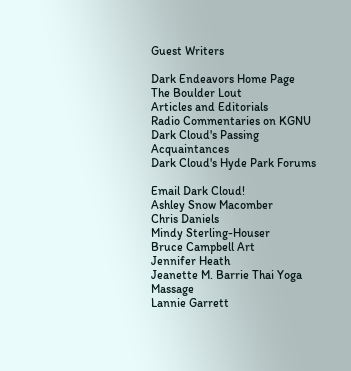Guest Writers

Dark Endeavors Home Page
The Boulder Lout
Articles and Editorials
Radio Commentaries on KGNU
Dark Cloud's Passing Acquaintances
Dark Cloud's Hyde Park Forums

Email Dark Cloud!
Ashley Snow Macomber
Chris Daniels
Mindy Sterling-Houser
Bruce Campbell Art
Jennifer Heath
Jeanette M. Barrie Thai Yoga Massage
Lannie Garrett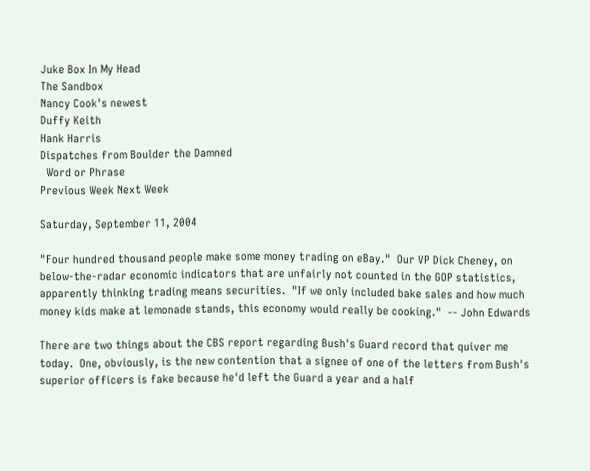Juke Box In My Head
The Sandbox
Nancy Cook's newest
Duffy Keith
Hank Harris
Dispatches from Boulder the Damned
  Word or Phrase
Previous Week Next Week

Saturday, September 11, 2004

"Four hundred thousand people make some money trading on eBay."  Our VP Dick Cheney, on below-the-radar economic indicators that are unfairly not counted in the GOP statistics, apparently thinking trading means securities.  "If we only included bake sales and how much money kids make at lemonade stands, this economy would really be cooking."  -- John Edwards

There are two things about the CBS report regarding Bush's Guard record that quiver me today.  One, obviously, is the new contention that a signee of one of the letters from Bush's superior officers is fake because he'd left the Guard a year and a half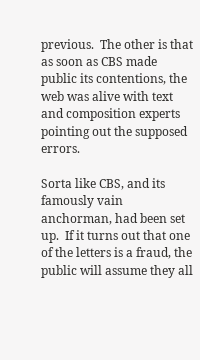previous.  The other is that as soon as CBS made public its contentions, the web was alive with text and composition experts pointing out the supposed errors.

Sorta like CBS, and its famously vain anchorman, had been set up.  If it turns out that one of the letters is a fraud, the public will assume they all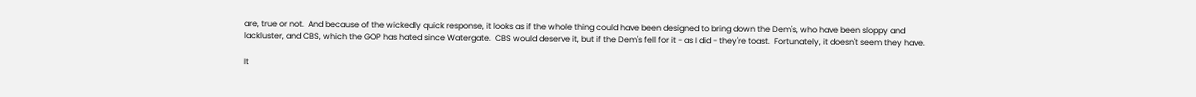are, true or not.  And because of the wickedly quick response, it looks as if the whole thing could have been designed to bring down the Dem's, who have been sloppy and lackluster, and CBS, which the GOP has hated since Watergate.  CBS would deserve it, but if the Dem's fell for it - as I did - they're toast.  Fortunately, it doesn't seem they have.

It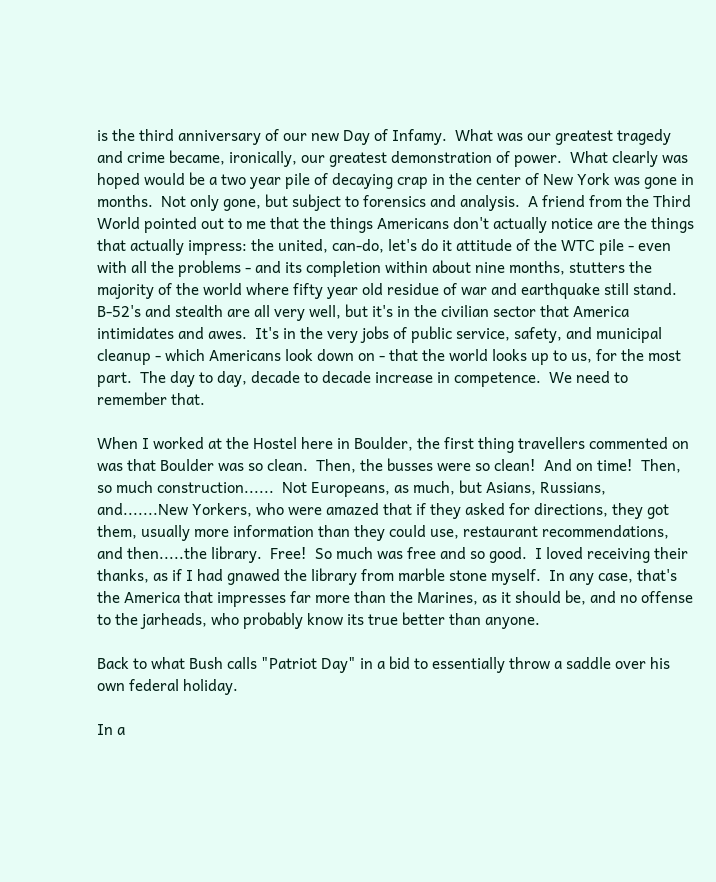is the third anniversary of our new Day of Infamy.  What was our greatest tragedy and crime became, ironically, our greatest demonstration of power.  What clearly was hoped would be a two year pile of decaying crap in the center of New York was gone in months.  Not only gone, but subject to forensics and analysis.  A friend from the Third World pointed out to me that the things Americans don't actually notice are the things that actually impress: the united, can-do, let's do it attitude of the WTC pile - even with all the problems - and its completion within about nine months, stutters the majority of the world where fifty year old residue of war and earthquake still stand.  B-52's and stealth are all very well, but it's in the civilian sector that America intimidates and awes.  It's in the very jobs of public service, safety, and municipal cleanup - which Americans look down on - that the world looks up to us, for the most part.  The day to day, decade to decade increase in competence.  We need to remember that.

When I worked at the Hostel here in Boulder, the first thing travellers commented on was that Boulder was so clean.  Then, the busses were so clean!  And on time!  Then, so much construction......  Not Europeans, as much, but Asians, Russians, and.......New Yorkers, who were amazed that if they asked for directions, they got them, usually more information than they could use, restaurant recommendations, and then.....the library.  Free!  So much was free and so good.  I loved receiving their thanks, as if I had gnawed the library from marble stone myself.  In any case, that's the America that impresses far more than the Marines, as it should be, and no offense to the jarheads, who probably know its true better than anyone.

Back to what Bush calls "Patriot Day" in a bid to essentially throw a saddle over his own federal holiday.

In a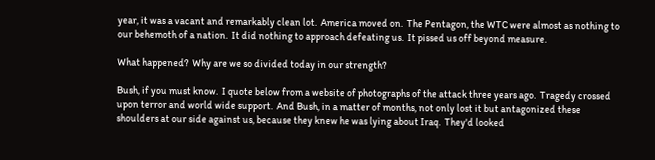year, it was a vacant and remarkably clean lot.  America moved on.  The Pentagon, the WTC were almost as nothing to our behemoth of a nation.  It did nothing to approach defeating us.  It pissed us off beyond measure.

What happened?  Why are we so divided today in our strength?

Bush, if you must know.  I quote below from a website of photographs of the attack three years ago.  Tragedy crossed upon terror and world wide support.  And Bush, in a matter of months, not only lost it but antagonized these shoulders at our side against us, because they knew he was lying about Iraq.  They'd looked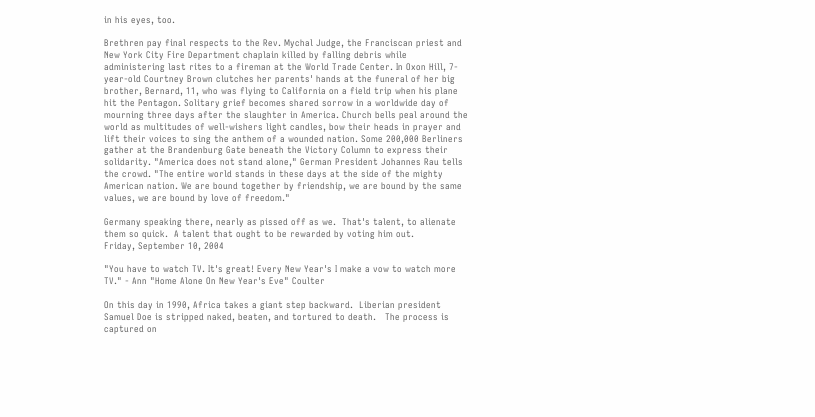in his eyes, too.

Brethren pay final respects to the Rev. Mychal Judge, the Franciscan priest and New York City Fire Department chaplain killed by falling debris while administering last rites to a fireman at the World Trade Center. In Oxon Hill, 7-year-old Courtney Brown clutches her parents' hands at the funeral of her big brother, Bernard, 11, who was flying to California on a field trip when his plane hit the Pentagon. Solitary grief becomes shared sorrow in a worldwide day of mourning three days after the slaughter in America. Church bells peal around the world as multitudes of well-wishers light candles, bow their heads in prayer and lift their voices to sing the anthem of a wounded nation. Some 200,000 Berliners gather at the Brandenburg Gate beneath the Victory Column to express their solidarity. "America does not stand alone," German President Johannes Rau tells the crowd. "The entire world stands in these days at the side of the mighty American nation. We are bound together by friendship, we are bound by the same values, we are bound by love of freedom."

Germany speaking there, nearly as pissed off as we.  That's talent, to alienate them so quick.  A talent that ought to be rewarded by voting him out.
Friday, September 10, 2004

"You have to watch TV. It's great! Every New Year's I make a vow to watch more TV." - Ann "Home Alone On New Year's Eve" Coulter

On this day in 1990, Africa takes a giant step backward.  Liberian president Samuel Doe is stripped naked, beaten, and tortured to death.   The process is captured on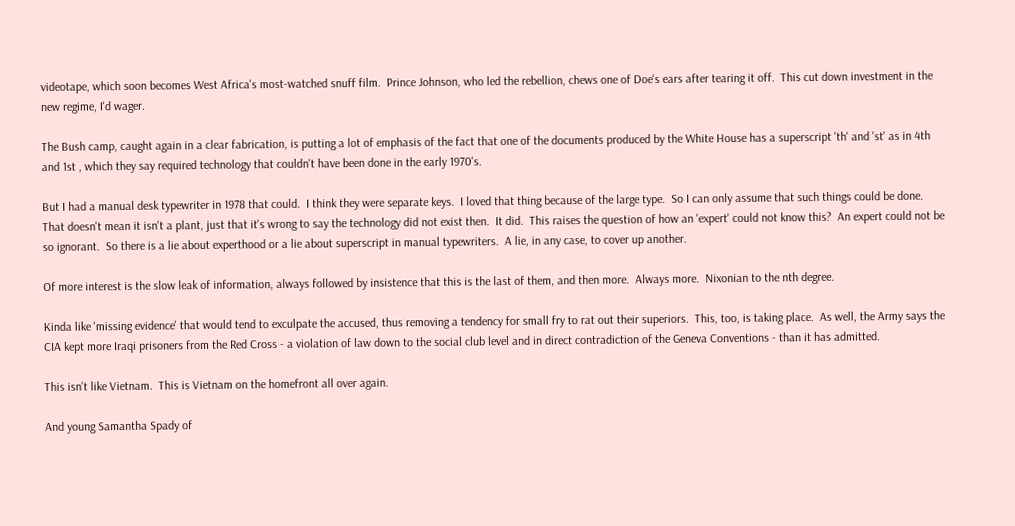videotape, which soon becomes West Africa's most-watched snuff film.  Prince Johnson, who led the rebellion, chews one of Doe's ears after tearing it off.  This cut down investment in the new regime, I'd wager.

The Bush camp, caught again in a clear fabrication, is putting a lot of emphasis of the fact that one of the documents produced by the White House has a superscript 'th' and 'st' as in 4th and 1st , which they say required technology that couldn't have been done in the early 1970's.

But I had a manual desk typewriter in 1978 that could.  I think they were separate keys.  I loved that thing because of the large type.  So I can only assume that such things could be done.  That doesn't mean it isn't a plant, just that it's wrong to say the technology did not exist then.  It did.  This raises the question of how an 'expert' could not know this?  An expert could not be so ignorant.  So there is a lie about experthood or a lie about superscript in manual typewriters.  A lie, in any case, to cover up another.

Of more interest is the slow leak of information, always followed by insistence that this is the last of them, and then more.  Always more.  Nixonian to the nth degree.

Kinda like 'missing evidence' that would tend to exculpate the accused, thus removing a tendency for small fry to rat out their superiors.  This, too, is taking place.  As well, the Army says the CIA kept more Iraqi prisoners from the Red Cross - a violation of law down to the social club level and in direct contradiction of the Geneva Conventions - than it has admitted.

This isn't like Vietnam.  This is Vietnam on the homefront all over again.

And young Samantha Spady of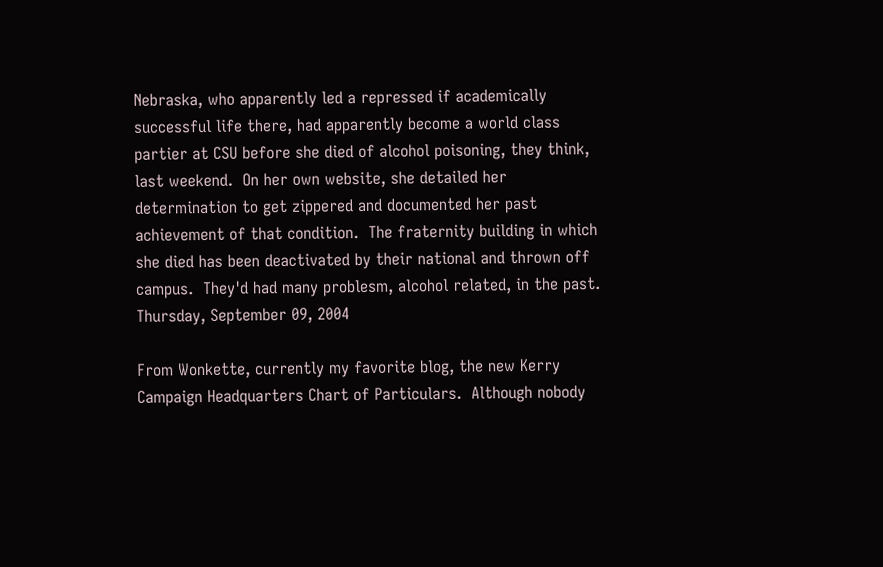Nebraska, who apparently led a repressed if academically successful life there, had apparently become a world class partier at CSU before she died of alcohol poisoning, they think, last weekend.  On her own website, she detailed her determination to get zippered and documented her past achievement of that condition.  The fraternity building in which she died has been deactivated by their national and thrown off campus.  They'd had many problesm, alcohol related, in the past.
Thursday, September 09, 2004

From Wonkette, currently my favorite blog, the new Kerry Campaign Headquarters Chart of Particulars.  Although nobody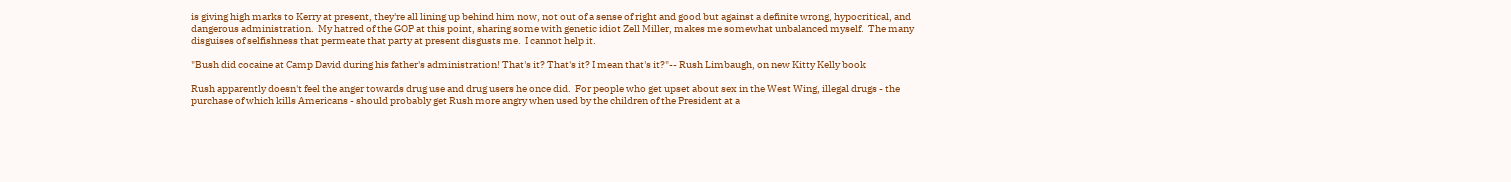is giving high marks to Kerry at present, they're all lining up behind him now, not out of a sense of right and good but against a definite wrong, hypocritical, and dangerous administration.  My hatred of the GOP at this point, sharing some with genetic idiot Zell Miller, makes me somewhat unbalanced myself.  The many disguises of selfishness that permeate that party at present disgusts me.  I cannot help it.

"Bush did cocaine at Camp David during his father's administration! That's it? That's it? I mean that's it?"-- Rush Limbaugh, on new Kitty Kelly book

Rush apparently doesn't feel the anger towards drug use and drug users he once did.  For people who get upset about sex in the West Wing, illegal drugs - the purchase of which kills Americans - should probably get Rush more angry when used by the children of the President at a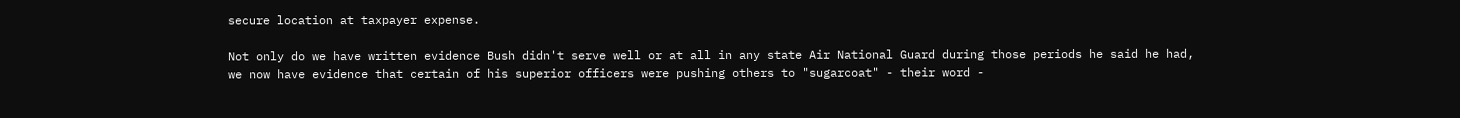secure location at taxpayer expense.

Not only do we have written evidence Bush didn't serve well or at all in any state Air National Guard during those periods he said he had, we now have evidence that certain of his superior officers were pushing others to "sugarcoat" - their word -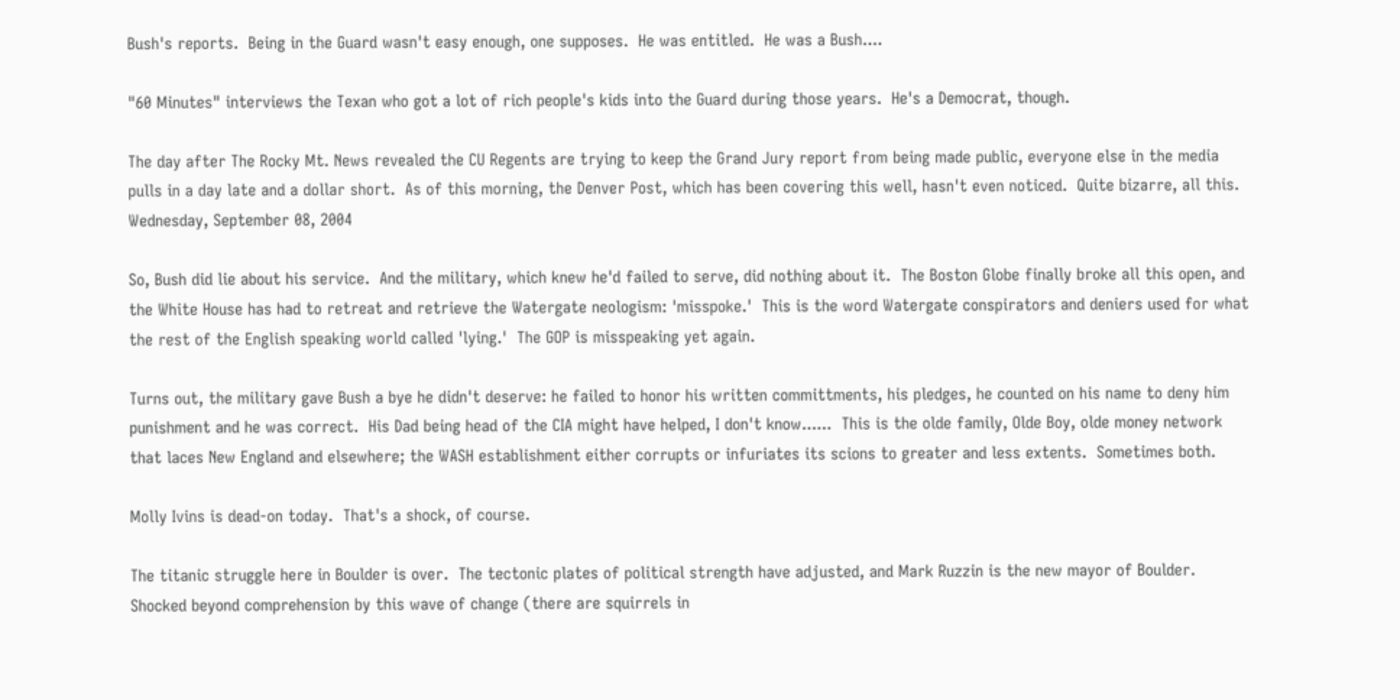Bush's reports.  Being in the Guard wasn't easy enough, one supposes.  He was entitled.  He was a Bush....

"60 Minutes" interviews the Texan who got a lot of rich people's kids into the Guard during those years.  He's a Democrat, though.

The day after The Rocky Mt. News revealed the CU Regents are trying to keep the Grand Jury report from being made public, everyone else in the media pulls in a day late and a dollar short.  As of this morning, the Denver Post, which has been covering this well, hasn't even noticed.  Quite bizarre, all this.
Wednesday, September 08, 2004

So, Bush did lie about his service.  And the military, which knew he'd failed to serve, did nothing about it.  The Boston Globe finally broke all this open, and the White House has had to retreat and retrieve the Watergate neologism: 'misspoke.'  This is the word Watergate conspirators and deniers used for what the rest of the English speaking world called 'lying.'  The GOP is misspeaking yet again.

Turns out, the military gave Bush a bye he didn't deserve: he failed to honor his written committments, his pledges, he counted on his name to deny him punishment and he was correct.  His Dad being head of the CIA might have helped, I don't know......  This is the olde family, Olde Boy, olde money network that laces New England and elsewhere; the WASH establishment either corrupts or infuriates its scions to greater and less extents.  Sometimes both.

Molly Ivins is dead-on today.  That's a shock, of course.

The titanic struggle here in Boulder is over.  The tectonic plates of political strength have adjusted, and Mark Ruzzin is the new mayor of Boulder.  Shocked beyond comprehension by this wave of change (there are squirrels in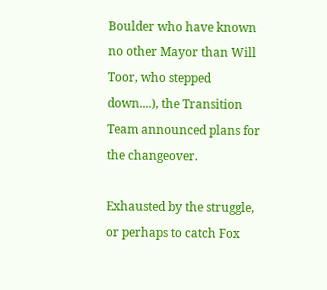Boulder who have known no other Mayor than Will Toor, who stepped down....), the Transition Team announced plans for the changeover.

Exhausted by the struggle, or perhaps to catch Fox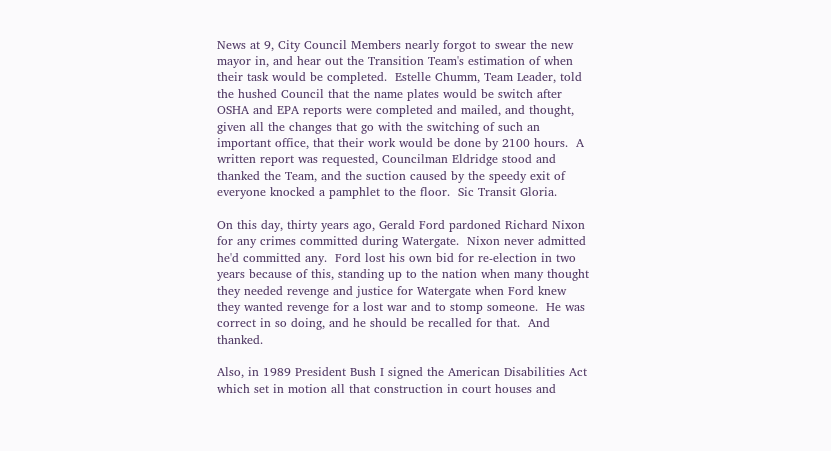News at 9, City Council Members nearly forgot to swear the new mayor in, and hear out the Transition Team's estimation of when their task would be completed.  Estelle Chumm, Team Leader, told the hushed Council that the name plates would be switch after OSHA and EPA reports were completed and mailed, and thought, given all the changes that go with the switching of such an important office, that their work would be done by 2100 hours.  A written report was requested, Councilman Eldridge stood and thanked the Team, and the suction caused by the speedy exit of everyone knocked a pamphlet to the floor.  Sic Transit Gloria.

On this day, thirty years ago, Gerald Ford pardoned Richard Nixon for any crimes committed during Watergate.  Nixon never admitted he'd committed any.  Ford lost his own bid for re-election in two years because of this, standing up to the nation when many thought they needed revenge and justice for Watergate when Ford knew they wanted revenge for a lost war and to stomp someone.  He was correct in so doing, and he should be recalled for that.  And thanked.

Also, in 1989 President Bush I signed the American Disabilities Act which set in motion all that construction in court houses and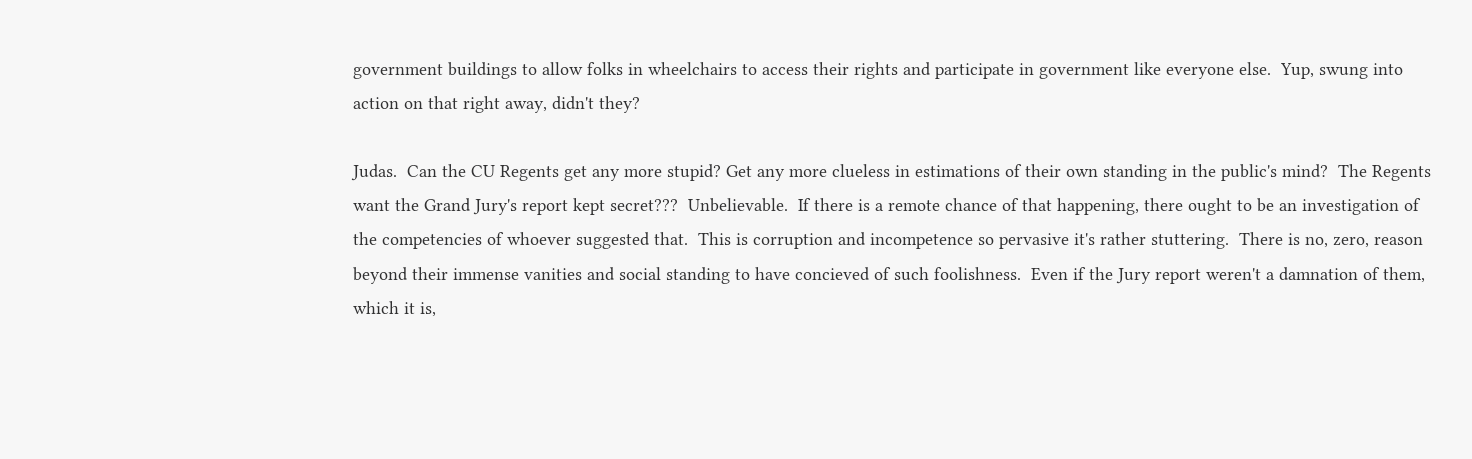government buildings to allow folks in wheelchairs to access their rights and participate in government like everyone else.  Yup, swung into action on that right away, didn't they?

Judas.  Can the CU Regents get any more stupid? Get any more clueless in estimations of their own standing in the public's mind?  The Regents want the Grand Jury's report kept secret???  Unbelievable.  If there is a remote chance of that happening, there ought to be an investigation of the competencies of whoever suggested that.  This is corruption and incompetence so pervasive it's rather stuttering.  There is no, zero, reason beyond their immense vanities and social standing to have concieved of such foolishness.  Even if the Jury report weren't a damnation of them, which it is,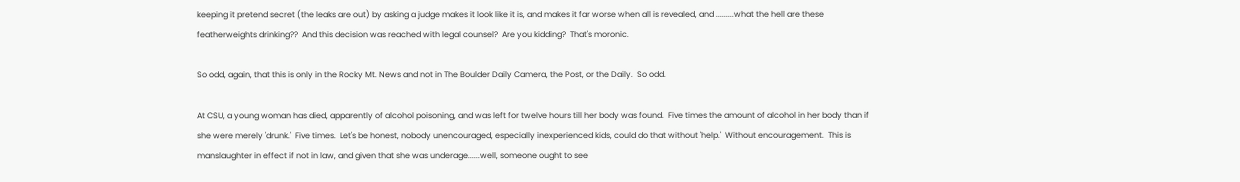keeping it pretend secret (the leaks are out) by asking a judge makes it look like it is, and makes it far worse when all is revealed, and .........what the hell are these featherweights drinking??  And this decision was reached with legal counsel?  Are you kidding?  That's moronic.

So odd, again, that this is only in the Rocky Mt. News and not in The Boulder Daily Camera, the Post, or the Daily.  So odd.

At CSU, a young woman has died, apparently of alcohol poisoning, and was left for twelve hours till her body was found.  Five times the amount of alcohol in her body than if she were merely 'drunk.'  Five times.  Let's be honest, nobody unencouraged, especially inexperienced kids, could do that without 'help.'  Without encouragement.  This is manslaughter in effect if not in law, and given that she was underage......well, someone ought to see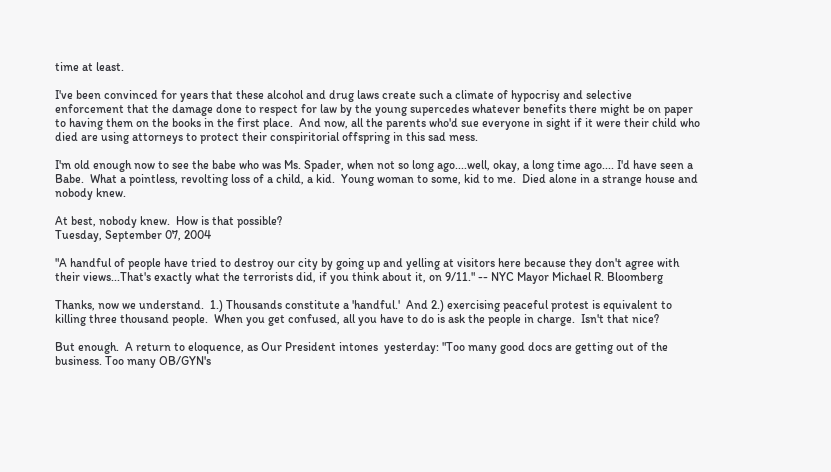time at least.

I've been convinced for years that these alcohol and drug laws create such a climate of hypocrisy and selective enforcement that the damage done to respect for law by the young supercedes whatever benefits there might be on paper to having them on the books in the first place.  And now, all the parents who'd sue everyone in sight if it were their child who died are using attorneys to protect their conspiritorial offspring in this sad mess.

I'm old enough now to see the babe who was Ms. Spader, when not so long ago....well, okay, a long time ago.... I'd have seen a Babe.  What a pointless, revolting loss of a child, a kid.  Young woman to some, kid to me.  Died alone in a strange house and nobody knew.

At best, nobody knew.  How is that possible?
Tuesday, September 07, 2004

"A handful of people have tried to destroy our city by going up and yelling at visitors here because they don't agree with their views...That's exactly what the terrorists did, if you think about it, on 9/11." -- NYC Mayor Michael R. Bloomberg

Thanks, now we understand.  1.) Thousands constitute a 'handful.'  And 2.) exercising peaceful protest is equivalent to killing three thousand people.  When you get confused, all you have to do is ask the people in charge.  Isn't that nice?

But enough.  A return to eloquence, as Our President intones  yesterday: "Too many good docs are getting out of the business. Too many OB/GYN's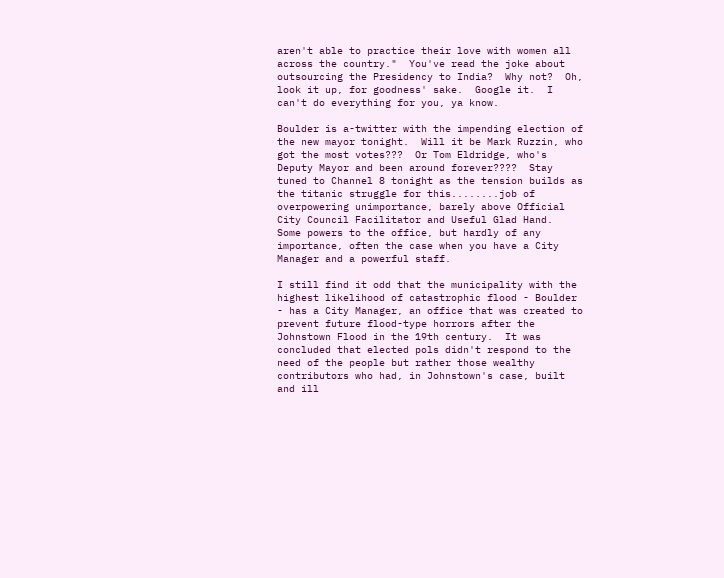aren't able to practice their love with women all across the country."  You've read the joke about outsourcing the Presidency to India?  Why not?  Oh, look it up, for goodness' sake.  Google it.  I can't do everything for you, ya know.

Boulder is a-twitter with the impending election of the new mayor tonight.  Will it be Mark Ruzzin, who got the most votes???  Or Tom Eldridge, who's Deputy Mayor and been around forever????  Stay tuned to Channel 8 tonight as the tension builds as the titanic struggle for this........job of overpowering unimportance, barely above Official City Council Facilitator and Useful Glad Hand.  Some powers to the office, but hardly of any importance, often the case when you have a City Manager and a powerful staff.

I still find it odd that the municipality with the highest likelihood of catastrophic flood - Boulder - has a City Manager, an office that was created to prevent future flood-type horrors after the Johnstown Flood in the 19th century.  It was concluded that elected pols didn't respond to the need of the people but rather those wealthy contributors who had, in Johnstown's case, built and ill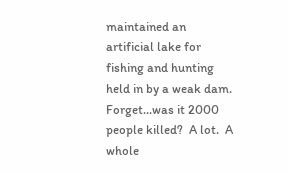maintained an artificial lake for fishing and hunting held in by a weak dam.  Forget...was it 2000 people killed?  A lot.  A whole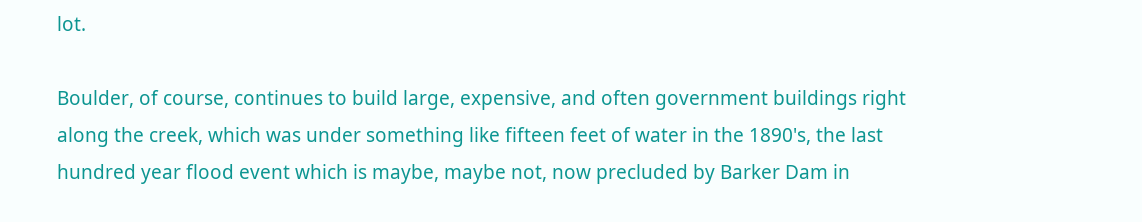lot.

Boulder, of course, continues to build large, expensive, and often government buildings right along the creek, which was under something like fifteen feet of water in the 1890's, the last hundred year flood event which is maybe, maybe not, now precluded by Barker Dam in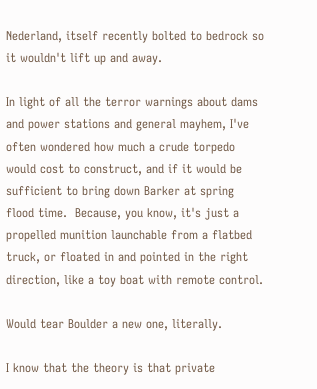Nederland, itself recently bolted to bedrock so it wouldn't lift up and away.

In light of all the terror warnings about dams and power stations and general mayhem, I've often wondered how much a crude torpedo would cost to construct, and if it would be sufficient to bring down Barker at spring flood time.  Because, you know, it's just a propelled munition launchable from a flatbed truck, or floated in and pointed in the right direction, like a toy boat with remote control.

Would tear Boulder a new one, literally.

I know that the theory is that private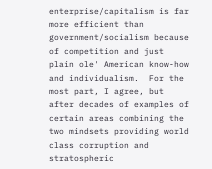enterprise/capitalism is far more efficient than government/socialism because of competition and just plain ole' American know-how and individualism.  For the most part, I agree, but after decades of examples of certain areas combining the two mindsets providing world class corruption and stratospheric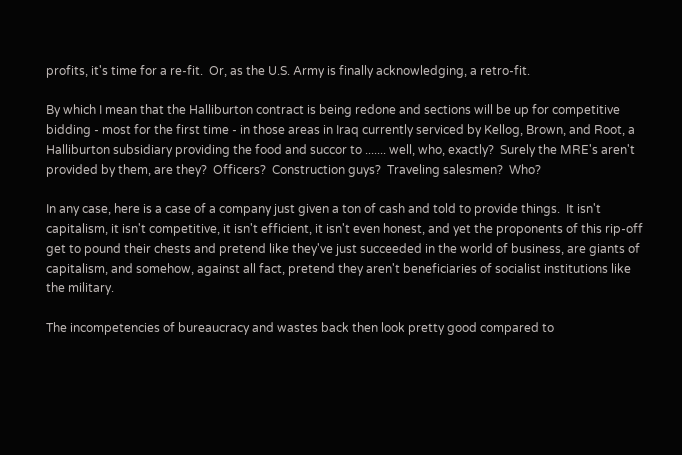profits, it's time for a re-fit.  Or, as the U.S. Army is finally acknowledging, a retro-fit.

By which I mean that the Halliburton contract is being redone and sections will be up for competitive bidding - most for the first time - in those areas in Iraq currently serviced by Kellog, Brown, and Root, a Halliburton subsidiary providing the food and succor to ....... well, who, exactly?  Surely the MRE's aren't provided by them, are they?  Officers?  Construction guys?  Traveling salesmen?  Who?

In any case, here is a case of a company just given a ton of cash and told to provide things.  It isn't capitalism, it isn't competitive, it isn't efficient, it isn't even honest, and yet the proponents of this rip-off get to pound their chests and pretend like they've just succeeded in the world of business, are giants of capitalism, and somehow, against all fact, pretend they aren't beneficiaries of socialist institutions like the military.

The incompetencies of bureaucracy and wastes back then look pretty good compared to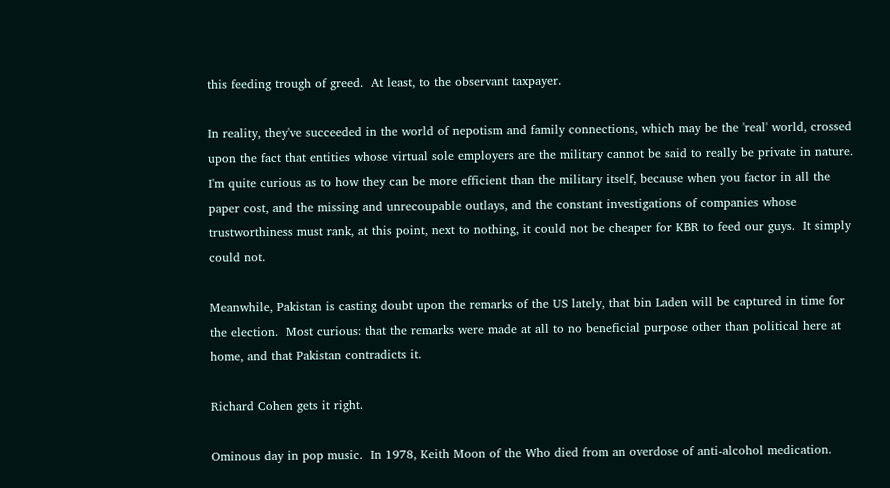this feeding trough of greed.  At least, to the observant taxpayer.

In reality, they've succeeded in the world of nepotism and family connections, which may be the 'real' world, crossed upon the fact that entities whose virtual sole employers are the military cannot be said to really be private in nature.  I'm quite curious as to how they can be more efficient than the military itself, because when you factor in all the paper cost, and the missing and unrecoupable outlays, and the constant investigations of companies whose trustworthiness must rank, at this point, next to nothing, it could not be cheaper for KBR to feed our guys.  It simply could not.

Meanwhile, Pakistan is casting doubt upon the remarks of the US lately, that bin Laden will be captured in time for the election.  Most curious: that the remarks were made at all to no beneficial purpose other than political here at home, and that Pakistan contradicts it.

Richard Cohen gets it right.

Ominous day in pop music.  In 1978, Keith Moon of the Who died from an overdose of anti-alcohol medication.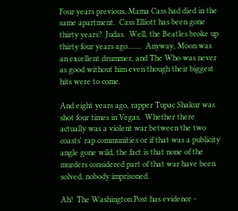Four years previous, Mama Cass had died in the same apartment.  Cass Elliott has been gone thirty years?  Judas.  Well, the Beatles broke up thirty four years ago.......  Anyway, Moon was an excellent drummer, and The Who was never as good without him even though their biggest hits were to come.

And eight years ago, rapper Tupac Shakur was shot four times in Vegas.  Whether there actually was a violent war between the two coasts' rap communities or if that was a publicity angle gone wild, the fact is that none of the murders considered part of that war have been solved, nobody imprisoned.

Ah!  The Washington Post has evidence -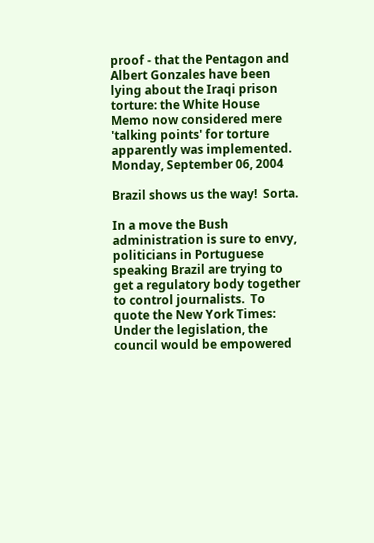proof - that the Pentagon and Albert Gonzales have been lying about the Iraqi prison torture: the White House Memo now considered mere 'talking points' for torture apparently was implemented.
Monday, September 06, 2004

Brazil shows us the way!  Sorta.

In a move the Bush administration is sure to envy, politicians in Portuguese speaking Brazil are trying to get a regulatory body together to control journalists.  To quote the New York Times:  Under the legislation, the council would be empowered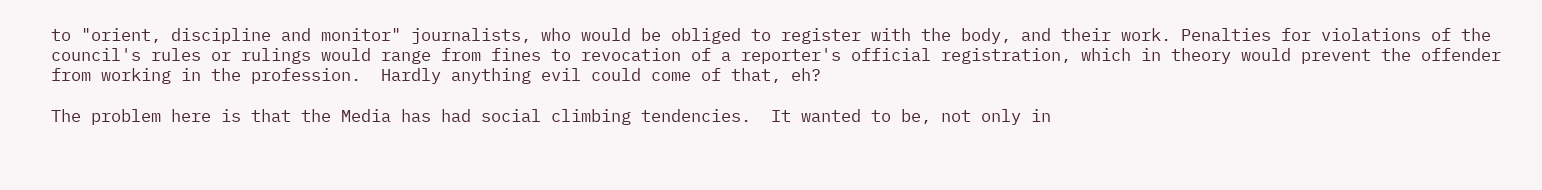to "orient, discipline and monitor" journalists, who would be obliged to register with the body, and their work. Penalties for violations of the council's rules or rulings would range from fines to revocation of a reporter's official registration, which in theory would prevent the offender from working in the profession.  Hardly anything evil could come of that, eh?

The problem here is that the Media has had social climbing tendencies.  It wanted to be, not only in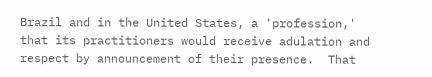Brazil and in the United States, a 'profession,' that its practitioners would receive adulation and respect by announcement of their presence.  That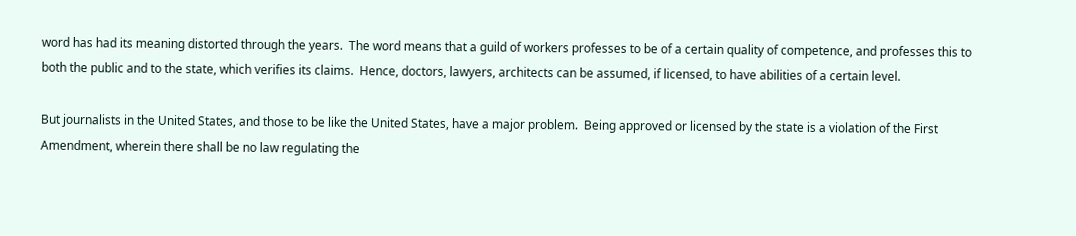word has had its meaning distorted through the years.  The word means that a guild of workers professes to be of a certain quality of competence, and professes this to both the public and to the state, which verifies its claims.  Hence, doctors, lawyers, architects can be assumed, if licensed, to have abilities of a certain level.

But journalists in the United States, and those to be like the United States, have a major problem.  Being approved or licensed by the state is a violation of the First Amendment, wherein there shall be no law regulating the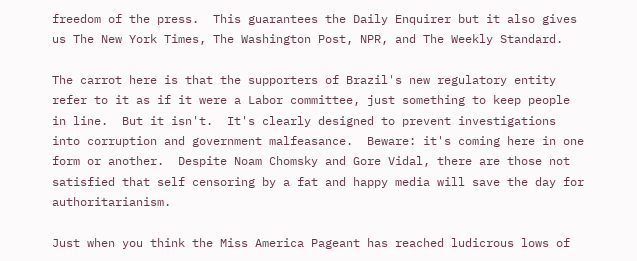freedom of the press.  This guarantees the Daily Enquirer but it also gives us The New York Times, The Washington Post, NPR, and The Weekly Standard.

The carrot here is that the supporters of Brazil's new regulatory entity refer to it as if it were a Labor committee, just something to keep people in line.  But it isn't.  It's clearly designed to prevent investigations into corruption and government malfeasance.  Beware: it's coming here in one form or another.  Despite Noam Chomsky and Gore Vidal, there are those not satisfied that self censoring by a fat and happy media will save the day for authoritarianism.

Just when you think the Miss America Pageant has reached ludicrous lows of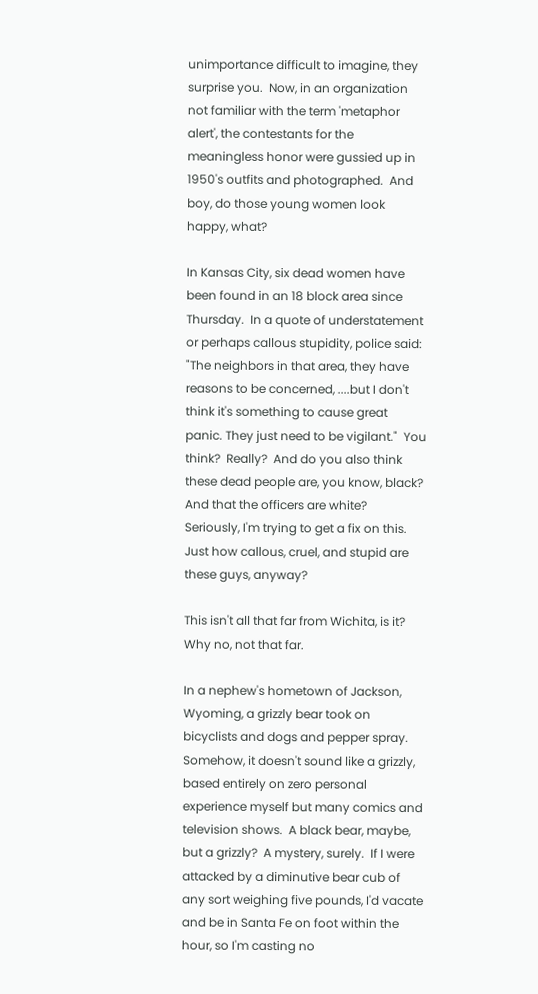unimportance difficult to imagine, they surprise you.  Now, in an organization  not familiar with the term 'metaphor alert', the contestants for the meaningless honor were gussied up in 1950's outfits and photographed.  And boy, do those young women look happy, what?

In Kansas City, six dead women have been found in an 18 block area since Thursday.  In a quote of understatement or perhaps callous stupidity, police said: "The neighbors in that area, they have reasons to be concerned, ....but I don't think it's something to cause great panic. They just need to be vigilant."  You think?  Really?  And do you also think these dead people are, you know, black?  And that the officers are white?  Seriously, I'm trying to get a fix on this.  Just how callous, cruel, and stupid are these guys, anyway?

This isn't all that far from Wichita, is it?  Why no, not that far.

In a nephew's hometown of Jackson, Wyoming, a grizzly bear took on bicyclists and dogs and pepper spray.  Somehow, it doesn't sound like a grizzly, based entirely on zero personal experience myself but many comics and television shows.  A black bear, maybe, but a grizzly?  A mystery, surely.  If I were attacked by a diminutive bear cub of any sort weighing five pounds, I'd vacate and be in Santa Fe on foot within the hour, so I'm casting no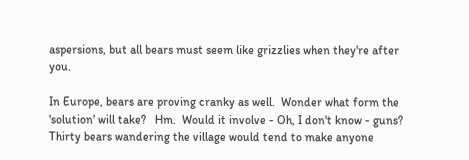aspersions, but all bears must seem like grizzlies when they're after you.

In Europe, bears are proving cranky as well.  Wonder what form the 'solution' will take?   Hm.  Would it involve - Oh, I don't know - guns?  Thirty bears wandering the village would tend to make anyone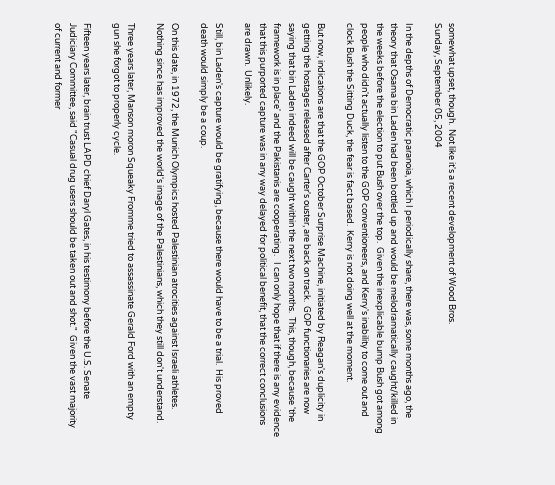somewhat upset, though.  Not like it's a recent development of Wood Bros.
Sunday, September 05, 2004

In the depths of Democratic paranoia, which I periodically share, there was, some months ago, the theory that Osama bin Laden had been bottled up and would be melodramatically caught/killed in the weeks before the election to put Bush over the top.  Given the inexplicable bump Bush got among people who didn't actually listen to the GOP conventioneers, and Kerry's inability to come out and clock Bush the Sitting Duck, the fear is fact based.  Kerry is not doing well at the moment.

But now, indications are that the GOP October Surprise Machine, initiated by Reagan's duplicity in getting the hostages released after Carter's ouster, are back on track.  GOP functionaries are now saying that bin Laden indeed will be caught within the next two months.  This, though, because 'the framework is in place' and the Pakistanis are cooperating.   I can only hope that if there is any evidence that this purported capture was in any way delayed for political benefit, that the correct conclusions are drawn.  Unlikely.

Still, bin Laden's capture would be gratifying, because there would have to be a trial.  His proved death would simply be a coup.

On this date, in 1972, the Munich Olympics hosted Palestinian atrocities against Israeli athletes.  Nothing since has improved the world's image of the Palestinians, which they still don't understand.

Three years later, Manson moron Squeaky Fromme tried to assassinate Gerald Ford with an empty gun she forgot to properly cycle.

Fifteen years later, brain trust LAPD chief Daryl Gates, in his testimony before the U.S. Senate Judiciary Committee, said "Casual drug users should be taken out and shot."  Given the vast majority of current and former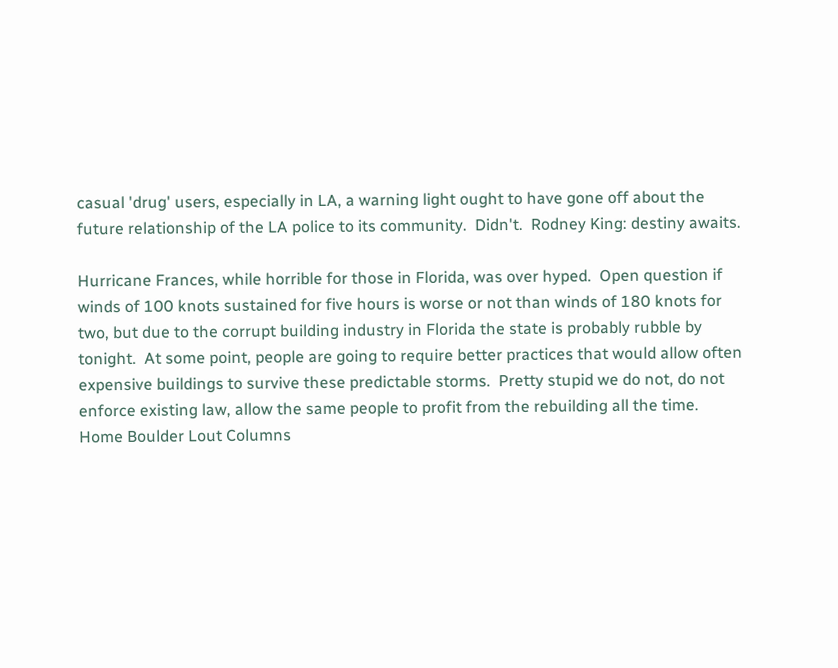casual 'drug' users, especially in LA, a warning light ought to have gone off about the future relationship of the LA police to its community.  Didn't.  Rodney King: destiny awaits.

Hurricane Frances, while horrible for those in Florida, was over hyped.  Open question if winds of 100 knots sustained for five hours is worse or not than winds of 180 knots for two, but due to the corrupt building industry in Florida the state is probably rubble by tonight.  At some point, people are going to require better practices that would allow often expensive buildings to survive these predictable storms.  Pretty stupid we do not, do not enforce existing law, allow the same people to profit from the rebuilding all the time.
Home Boulder Lout Columns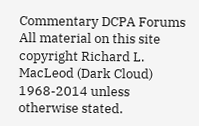Commentary DCPA Forums
All material on this site copyright Richard L. MacLeod (Dark Cloud) 1968-2014 unless otherwise stated.